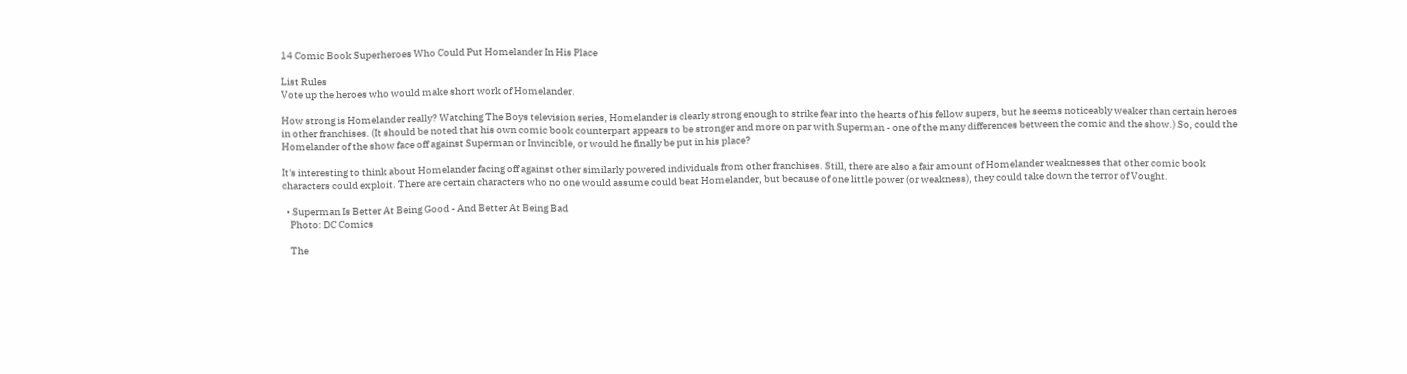14 Comic Book Superheroes Who Could Put Homelander In His Place

List Rules
Vote up the heroes who would make short work of Homelander.

How strong is Homelander really? Watching The Boys television series, Homelander is clearly strong enough to strike fear into the hearts of his fellow supers, but he seems noticeably weaker than certain heroes in other franchises. (It should be noted that his own comic book counterpart appears to be stronger and more on par with Superman - one of the many differences between the comic and the show.) So, could the Homelander of the show face off against Superman or Invincible, or would he finally be put in his place?

It's interesting to think about Homelander facing off against other similarly powered individuals from other franchises. Still, there are also a fair amount of Homelander weaknesses that other comic book characters could exploit. There are certain characters who no one would assume could beat Homelander, but because of one little power (or weakness), they could take down the terror of Vought.

  • Superman Is Better At Being Good - And Better At Being Bad
    Photo: DC Comics

    The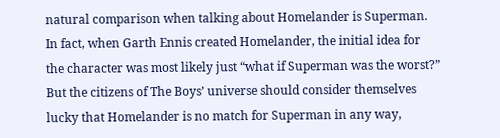natural comparison when talking about Homelander is Superman. In fact, when Garth Ennis created Homelander, the initial idea for the character was most likely just “what if Superman was the worst?” But the citizens of The Boys’ universe should consider themselves lucky that Homelander is no match for Superman in any way,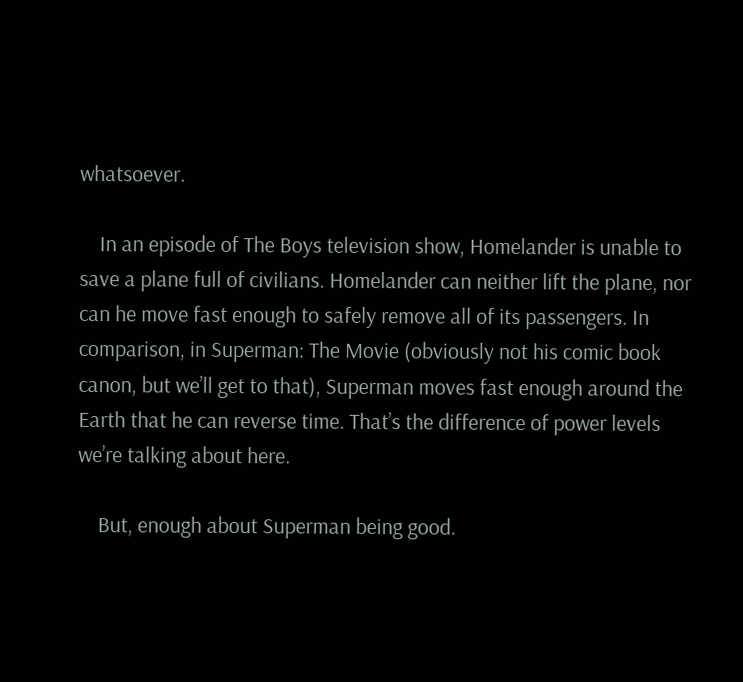whatsoever.

    In an episode of The Boys television show, Homelander is unable to save a plane full of civilians. Homelander can neither lift the plane, nor can he move fast enough to safely remove all of its passengers. In comparison, in Superman: The Movie (obviously not his comic book canon, but we’ll get to that), Superman moves fast enough around the Earth that he can reverse time. That’s the difference of power levels we’re talking about here.

    But, enough about Superman being good.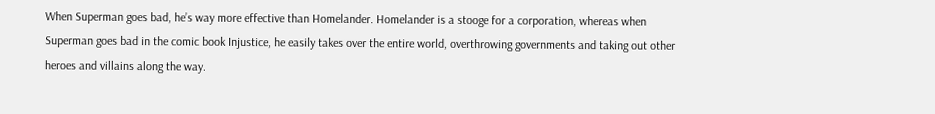When Superman goes bad, he’s way more effective than Homelander. Homelander is a stooge for a corporation, whereas when Superman goes bad in the comic book Injustice, he easily takes over the entire world, overthrowing governments and taking out other heroes and villains along the way.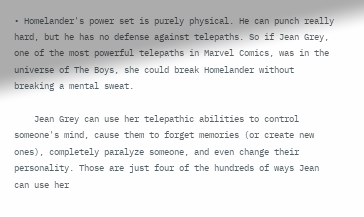• Homelander's power set is purely physical. He can punch really hard, but he has no defense against telepaths. So if Jean Grey, one of the most powerful telepaths in Marvel Comics, was in the universe of The Boys, she could break Homelander without breaking a mental sweat.

    Jean Grey can use her telepathic abilities to control someone's mind, cause them to forget memories (or create new ones), completely paralyze someone, and even change their personality. Those are just four of the hundreds of ways Jean can use her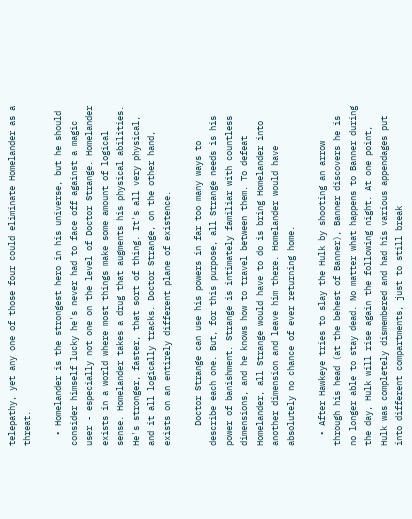telepathy, yet any one of those four could eliminate Homelander as a threat.

  • Homelander is the strongest hero in his universe, but he should consider himself lucky he's never had to face off against a magic user - especially not one on the level of Doctor Strange. Homelander exists in a world where most things make some amount of logical sense. Homelander takes a drug that augments his physical abilities. He's stronger, faster, that sort of thing. It's all very physical, and it all logically tracks. Doctor Strange, on the other hand, exists on an entirely different plane of existence.

    Doctor Strange can use his powers in far too many ways to describe each one. But, for this purpose, all Strange needs is his power of banishment. Strange is intimately familiar with countless dimensions, and he knows how to travel between them. To defeat Homelander, all Strange would have to do is bring Homelander into another dimension and leave him there. Homelander would have absolutely no chance of ever returning home.

  • After Hawkeye tries to slay the Hulk by shooting an arrow through his head (at the behest of Banner), Banner discovers he is no longer able to stay dead. No matter what happens to Banner during the day, Hulk will rise again the following night. At one point, Hulk was completely dismembered and had his various appendages put into different compartments, just to still break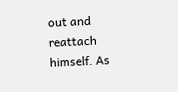out and reattach himself. As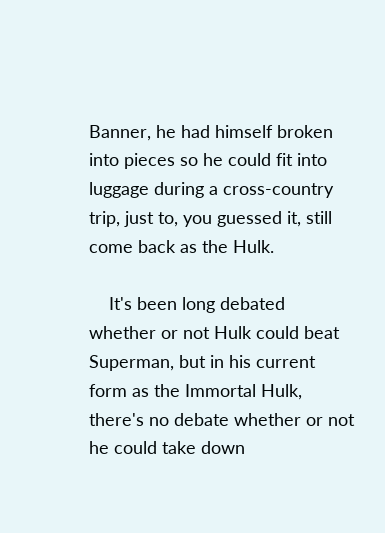Banner, he had himself broken into pieces so he could fit into luggage during a cross-country trip, just to, you guessed it, still come back as the Hulk.

    It's been long debated whether or not Hulk could beat Superman, but in his current form as the Immortal Hulk, there's no debate whether or not he could take down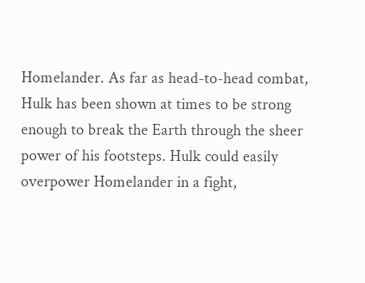Homelander. As far as head-to-head combat, Hulk has been shown at times to be strong enough to break the Earth through the sheer power of his footsteps. Hulk could easily overpower Homelander in a fight,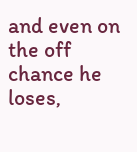and even on the off chance he loses,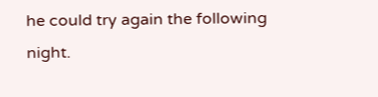he could try again the following night.